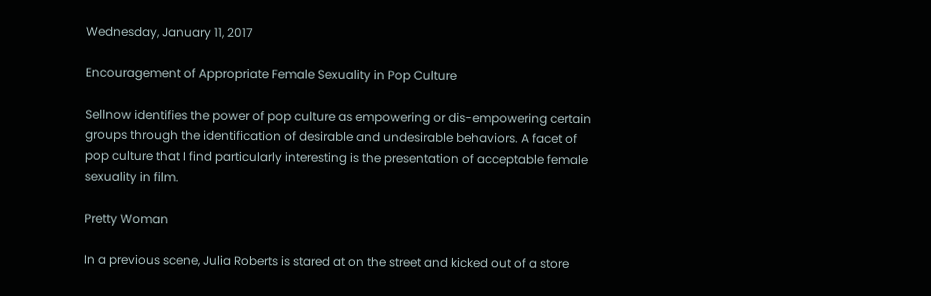Wednesday, January 11, 2017

Encouragement of Appropriate Female Sexuality in Pop Culture

Sellnow identifies the power of pop culture as empowering or dis-empowering certain groups through the identification of desirable and undesirable behaviors. A facet of pop culture that I find particularly interesting is the presentation of acceptable female sexuality in film.

Pretty Woman

In a previous scene, Julia Roberts is stared at on the street and kicked out of a store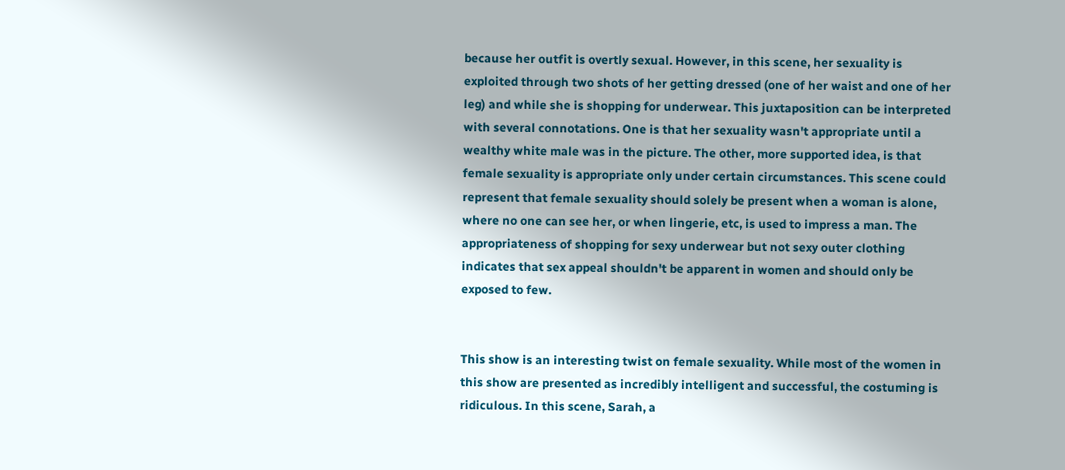because her outfit is overtly sexual. However, in this scene, her sexuality is exploited through two shots of her getting dressed (one of her waist and one of her leg) and while she is shopping for underwear. This juxtaposition can be interpreted with several connotations. One is that her sexuality wasn't appropriate until a wealthy white male was in the picture. The other, more supported idea, is that female sexuality is appropriate only under certain circumstances. This scene could represent that female sexuality should solely be present when a woman is alone, where no one can see her, or when lingerie, etc, is used to impress a man. The appropriateness of shopping for sexy underwear but not sexy outer clothing indicates that sex appeal shouldn't be apparent in women and should only be exposed to few.


This show is an interesting twist on female sexuality. While most of the women in this show are presented as incredibly intelligent and successful, the costuming is ridiculous. In this scene, Sarah, a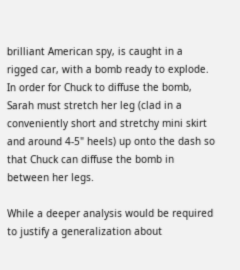brilliant American spy, is caught in a rigged car, with a bomb ready to explode. In order for Chuck to diffuse the bomb, Sarah must stretch her leg (clad in a conveniently short and stretchy mini skirt and around 4-5" heels) up onto the dash so that Chuck can diffuse the bomb in between her legs.

While a deeper analysis would be required to justify a generalization about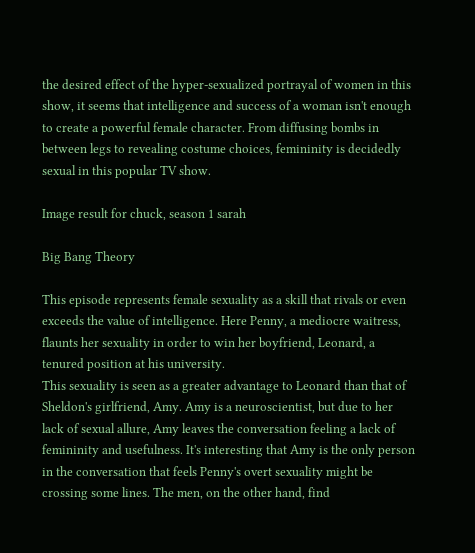the desired effect of the hyper-sexualized portrayal of women in this show, it seems that intelligence and success of a woman isn't enough to create a powerful female character. From diffusing bombs in between legs to revealing costume choices, femininity is decidedly sexual in this popular TV show.

Image result for chuck, season 1 sarah

Big Bang Theory

This episode represents female sexuality as a skill that rivals or even exceeds the value of intelligence. Here Penny, a mediocre waitress, flaunts her sexuality in order to win her boyfriend, Leonard, a tenured position at his university.
This sexuality is seen as a greater advantage to Leonard than that of Sheldon's girlfriend, Amy. Amy is a neuroscientist, but due to her lack of sexual allure, Amy leaves the conversation feeling a lack of femininity and usefulness. It's interesting that Amy is the only person in the conversation that feels Penny's overt sexuality might be crossing some lines. The men, on the other hand, find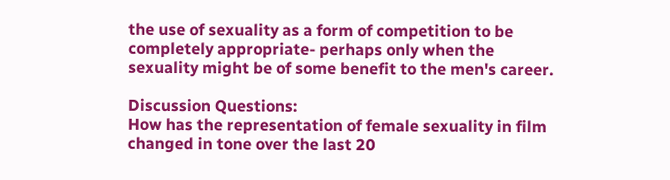the use of sexuality as a form of competition to be completely appropriate- perhaps only when the sexuality might be of some benefit to the men's career.

Discussion Questions:
How has the representation of female sexuality in film changed in tone over the last 20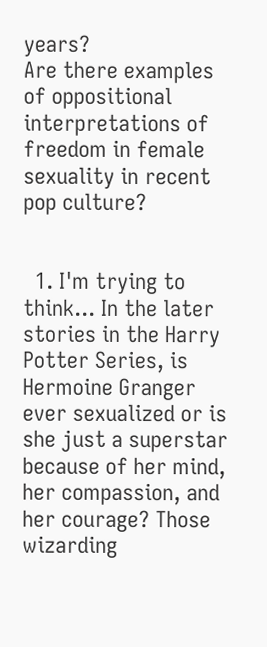years?
Are there examples of oppositional interpretations of freedom in female sexuality in recent pop culture?


  1. I'm trying to think... In the later stories in the Harry Potter Series, is Hermoine Granger ever sexualized or is she just a superstar because of her mind, her compassion, and her courage? Those wizarding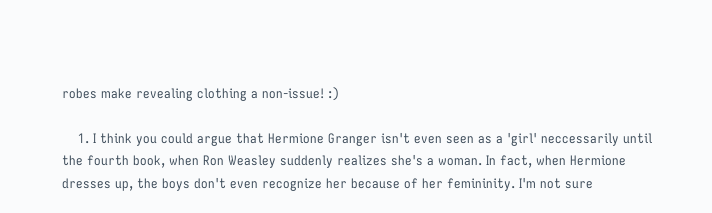robes make revealing clothing a non-issue! :)

    1. I think you could argue that Hermione Granger isn't even seen as a 'girl' neccessarily until the fourth book, when Ron Weasley suddenly realizes she's a woman. In fact, when Hermione dresses up, the boys don't even recognize her because of her femininity. I'm not sure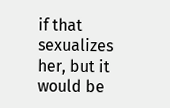if that sexualizes her, but it would be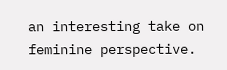an interesting take on feminine perspective.